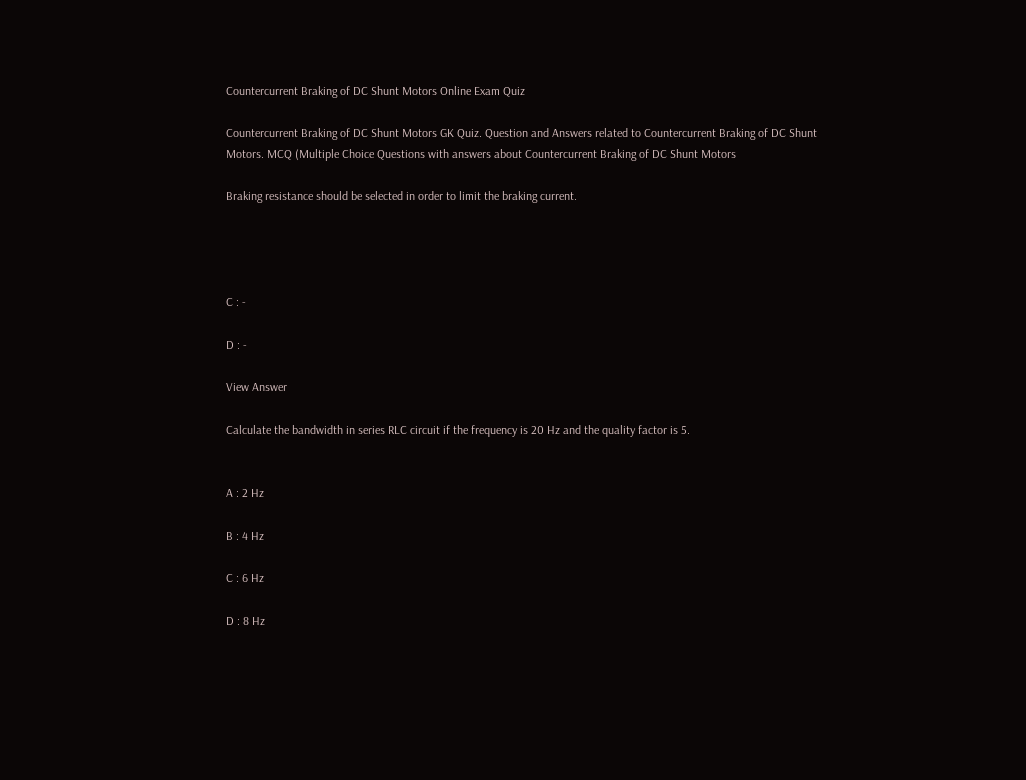Countercurrent Braking of DC Shunt Motors Online Exam Quiz

Countercurrent Braking of DC Shunt Motors GK Quiz. Question and Answers related to Countercurrent Braking of DC Shunt Motors. MCQ (Multiple Choice Questions with answers about Countercurrent Braking of DC Shunt Motors

Braking resistance should be selected in order to limit the braking current.




C : -

D : -

View Answer

Calculate the bandwidth in series RLC circuit if the frequency is 20 Hz and the quality factor is 5.


A : 2 Hz

B : 4 Hz

C : 6 Hz

D : 8 Hz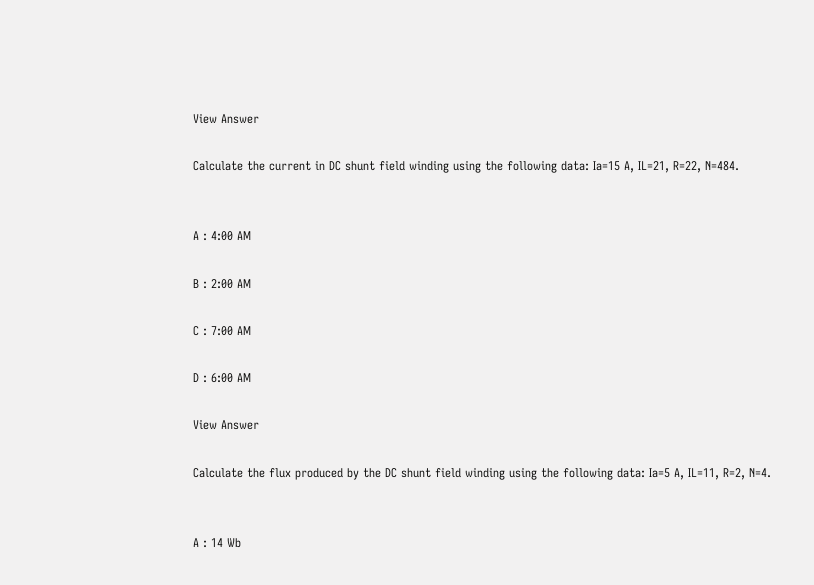View Answer

Calculate the current in DC shunt field winding using the following data: Ia=15 A, IL=21, R=22, N=484.


A : 4:00 AM

B : 2:00 AM

C : 7:00 AM

D : 6:00 AM

View Answer

Calculate the flux produced by the DC shunt field winding using the following data: Ia=5 A, IL=11, R=2, N=4.


A : 14 Wb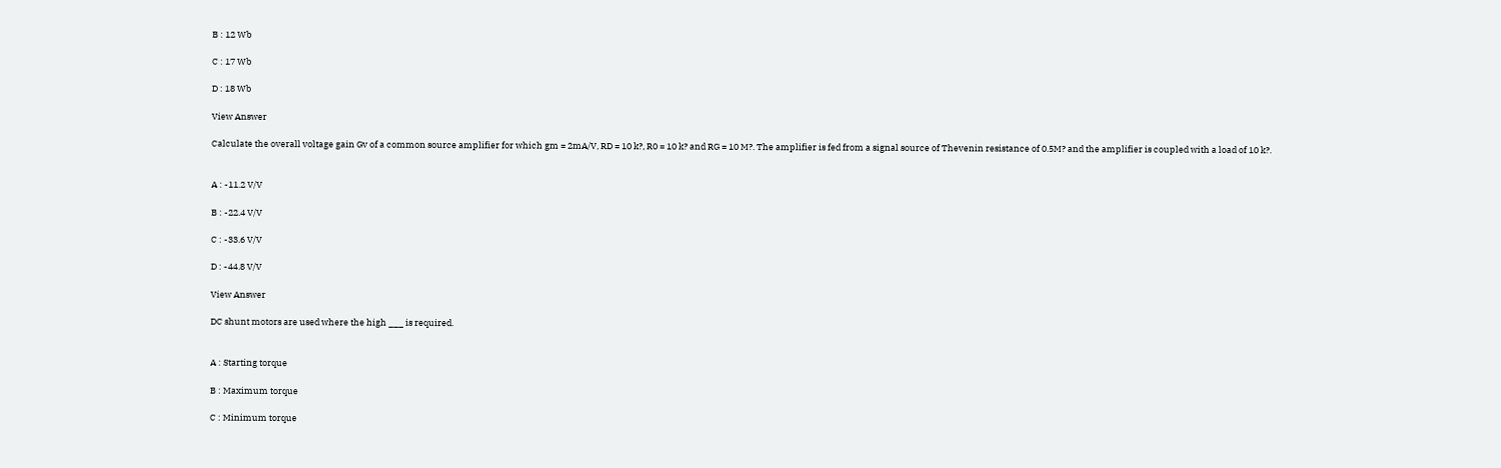B : 12 Wb

C : 17 Wb

D : 18 Wb

View Answer

Calculate the overall voltage gain Gv of a common source amplifier for which gm = 2mA/V, RD = 10 k?, R0 = 10 k? and RG = 10 M?. The amplifier is fed from a signal source of Thevenin resistance of 0.5M? and the amplifier is coupled with a load of 10 k?.


A : -11.2 V/V

B : -22.4 V/V

C : -33.6 V/V

D : -44.8 V/V

View Answer

DC shunt motors are used where the high ___ is required.


A : Starting torque

B : Maximum torque

C : Minimum torque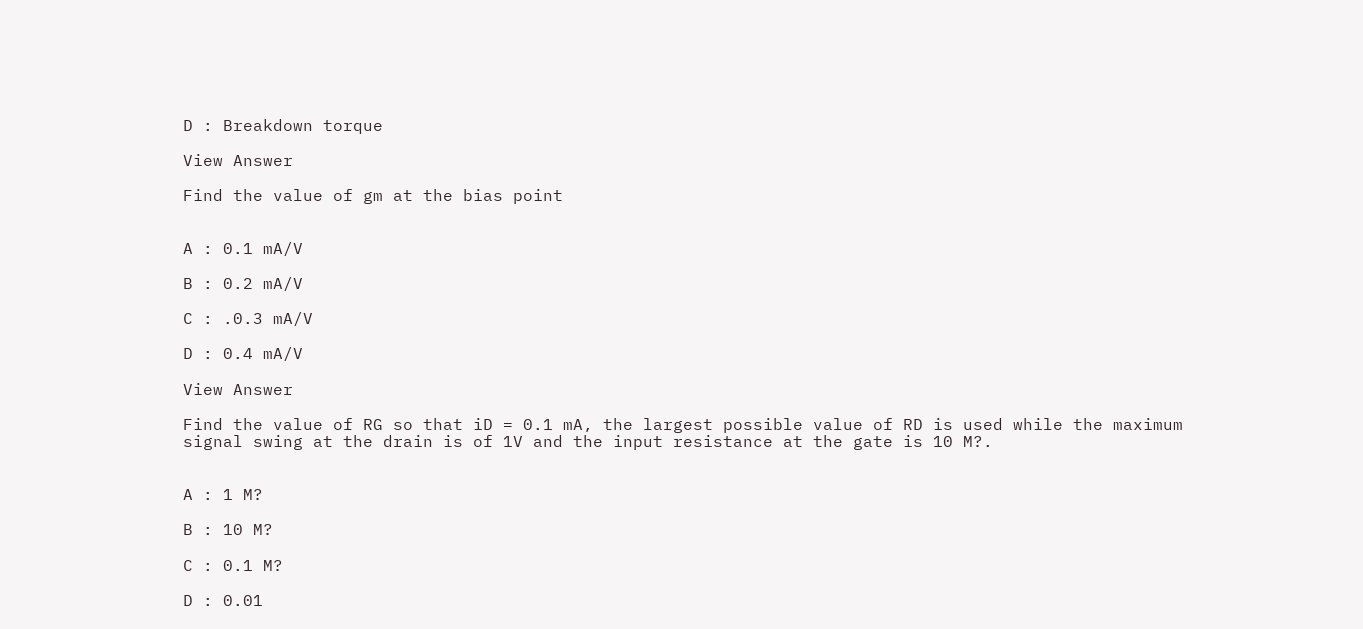D : Breakdown torque

View Answer

Find the value of gm at the bias point


A : 0.1 mA/V

B : 0.2 mA/V

C : .0.3 mA/V

D : 0.4 mA/V

View Answer

Find the value of RG so that iD = 0.1 mA, the largest possible value of RD is used while the maximum signal swing at the drain is of 1V and the input resistance at the gate is 10 M?.


A : 1 M?

B : 10 M?

C : 0.1 M?

D : 0.01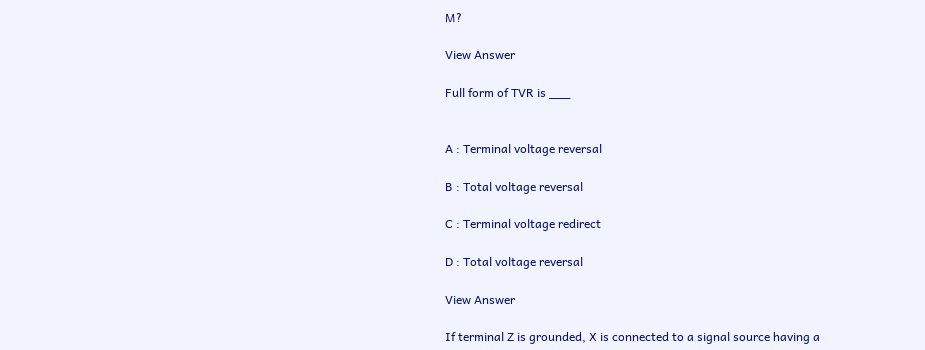M?

View Answer

Full form of TVR is ___


A : Terminal voltage reversal

B : Total voltage reversal

C : Terminal voltage redirect

D : Total voltage reversal

View Answer

If terminal Z is grounded, X is connected to a signal source having a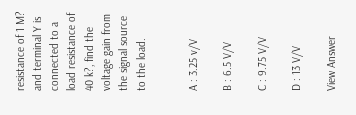resistance of 1 M? and terminal Y is connected to a load resistance of 40 k?, find the voltage gain from the signal source to the load.


A : 3.25 v/V

B : 6.5 V/V

C : 9.75 V/V

D : 13 V/V

View Answer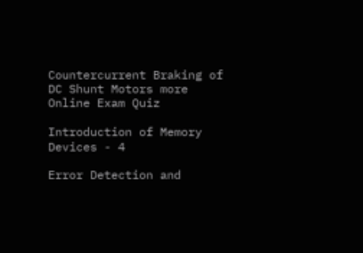Countercurrent Braking of DC Shunt Motors more Online Exam Quiz

Introduction of Memory Devices - 4

Error Detection and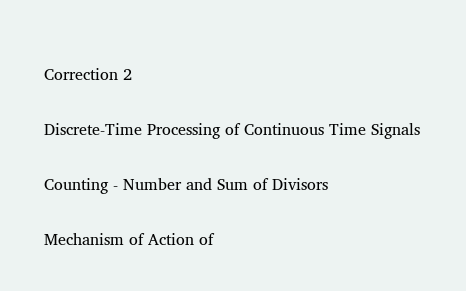Correction 2

Discrete-Time Processing of Continuous Time Signals

Counting - Number and Sum of Divisors

Mechanism of Action of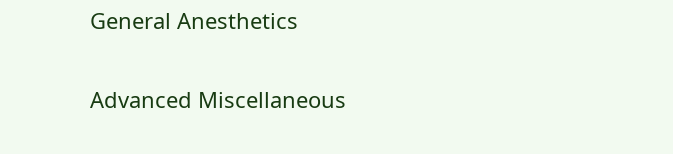General Anesthetics

Advanced Miscellaneous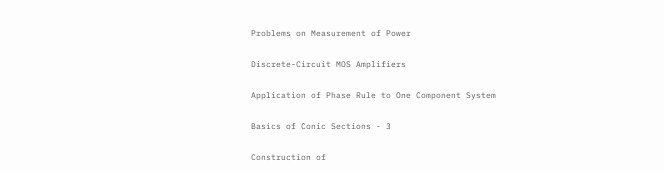Problems on Measurement of Power

Discrete-Circuit MOS Amplifiers

Application of Phase Rule to One Component System

Basics of Conic Sections - 3

Construction of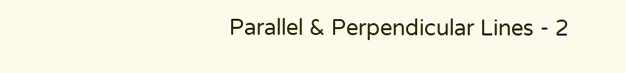Parallel & Perpendicular Lines - 2